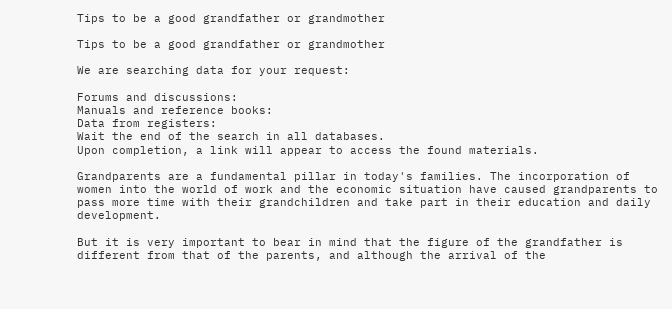Tips to be a good grandfather or grandmother

Tips to be a good grandfather or grandmother

We are searching data for your request:

Forums and discussions:
Manuals and reference books:
Data from registers:
Wait the end of the search in all databases.
Upon completion, a link will appear to access the found materials.

Grandparents are a fundamental pillar in today's families. The incorporation of women into the world of work and the economic situation have caused grandparents to pass more time with their grandchildren and take part in their education and daily development.

But it is very important to bear in mind that the figure of the grandfather is different from that of the parents, and although the arrival of the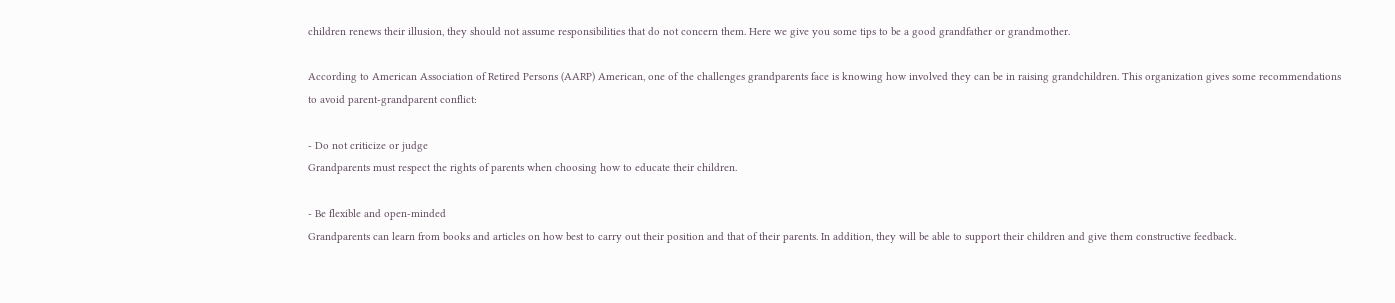children renews their illusion, they should not assume responsibilities that do not concern them. Here we give you some tips to be a good grandfather or grandmother.

According to American Association of Retired Persons (AARP) American, one of the challenges grandparents face is knowing how involved they can be in raising grandchildren. This organization gives some recommendations to avoid parent-grandparent conflict:

- Do not criticize or judge
Grandparents must respect the rights of parents when choosing how to educate their children.

- Be flexible and open-minded
Grandparents can learn from books and articles on how best to carry out their position and that of their parents. In addition, they will be able to support their children and give them constructive feedback.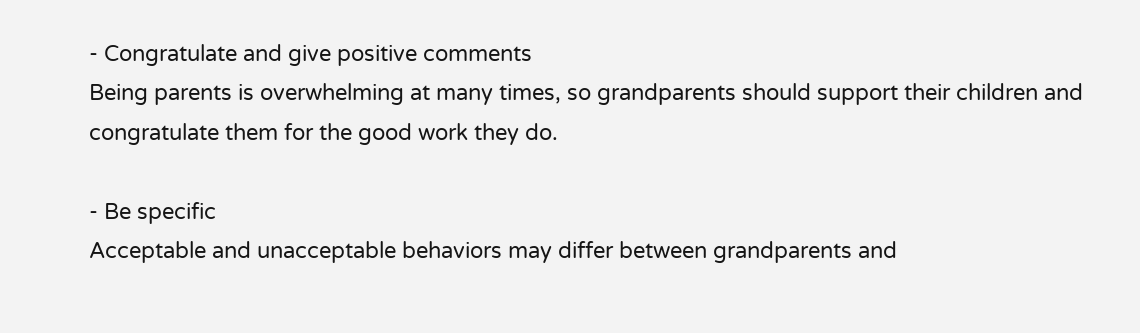- Congratulate and give positive comments
Being parents is overwhelming at many times, so grandparents should support their children and congratulate them for the good work they do.

- Be specific
Acceptable and unacceptable behaviors may differ between grandparents and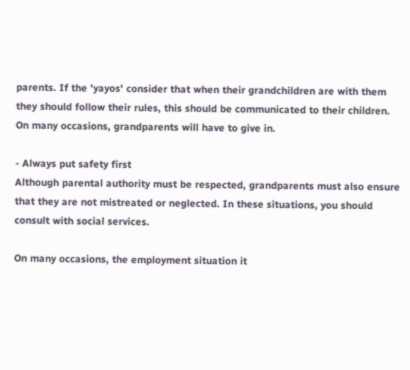parents. If the 'yayos' consider that when their grandchildren are with them they should follow their rules, this should be communicated to their children. On many occasions, grandparents will have to give in.

- Always put safety first
Although parental authority must be respected, grandparents must also ensure that they are not mistreated or neglected. In these situations, you should consult with social services.

On many occasions, the employment situation it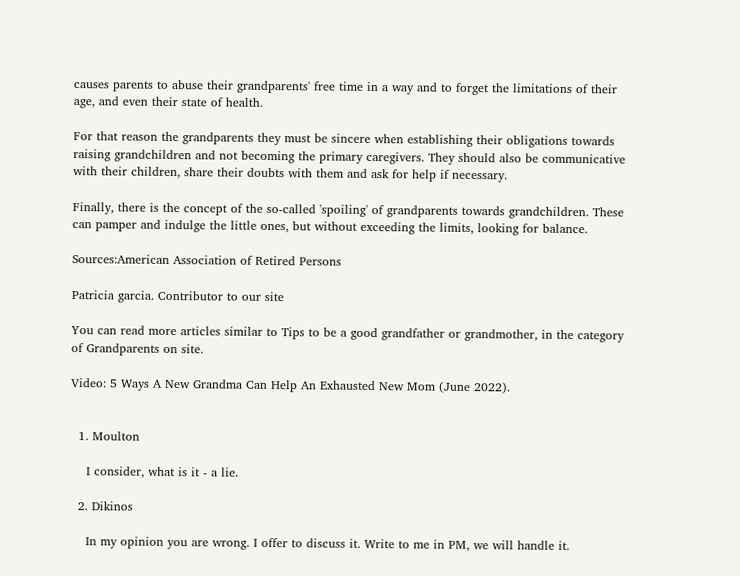causes parents to abuse their grandparents' free time in a way and to forget the limitations of their age, and even their state of health.

For that reason the grandparents they must be sincere when establishing their obligations towards raising grandchildren and not becoming the primary caregivers. They should also be communicative with their children, share their doubts with them and ask for help if necessary.

Finally, there is the concept of the so-called 'spoiling' of grandparents towards grandchildren. These can pamper and indulge the little ones, but without exceeding the limits, looking for balance.

Sources:American Association of Retired Persons

Patricia garcia. Contributor to our site

You can read more articles similar to Tips to be a good grandfather or grandmother, in the category of Grandparents on site.

Video: 5 Ways A New Grandma Can Help An Exhausted New Mom (June 2022).


  1. Moulton

    I consider, what is it - a lie.

  2. Dikinos

    In my opinion you are wrong. I offer to discuss it. Write to me in PM, we will handle it.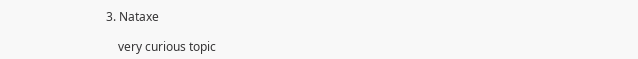3. Nataxe

    very curious topic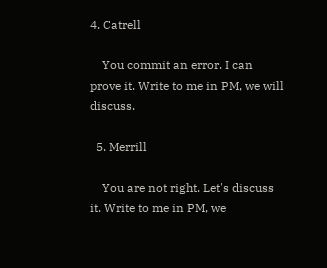4. Catrell

    You commit an error. I can prove it. Write to me in PM, we will discuss.

  5. Merrill

    You are not right. Let's discuss it. Write to me in PM, we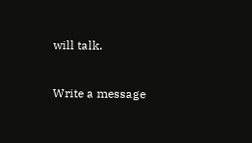will talk.

Write a message